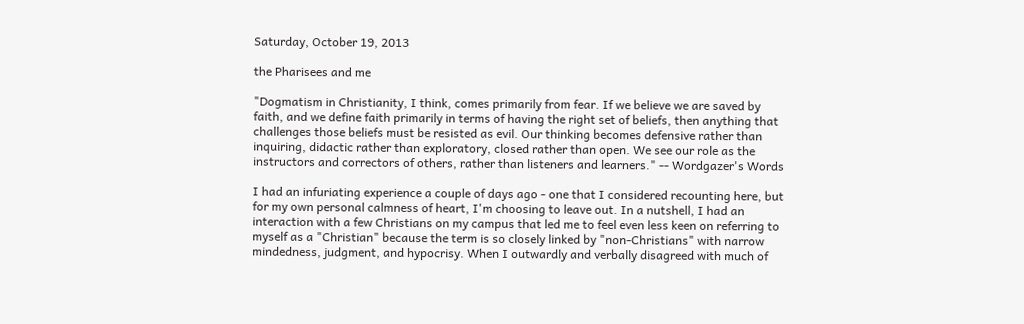Saturday, October 19, 2013

the Pharisees and me

"Dogmatism in Christianity, I think, comes primarily from fear. If we believe we are saved by faith, and we define faith primarily in terms of having the right set of beliefs, then anything that challenges those beliefs must be resisted as evil. Our thinking becomes defensive rather than inquiring, didactic rather than exploratory, closed rather than open. We see our role as the instructors and correctors of others, rather than listeners and learners." -- Wordgazer's Words

I had an infuriating experience a couple of days ago - one that I considered recounting here, but for my own personal calmness of heart, I'm choosing to leave out. In a nutshell, I had an interaction with a few Christians on my campus that led me to feel even less keen on referring to myself as a "Christian" because the term is so closely linked by "non-Christians" with narrow mindedness, judgment, and hypocrisy. When I outwardly and verbally disagreed with much of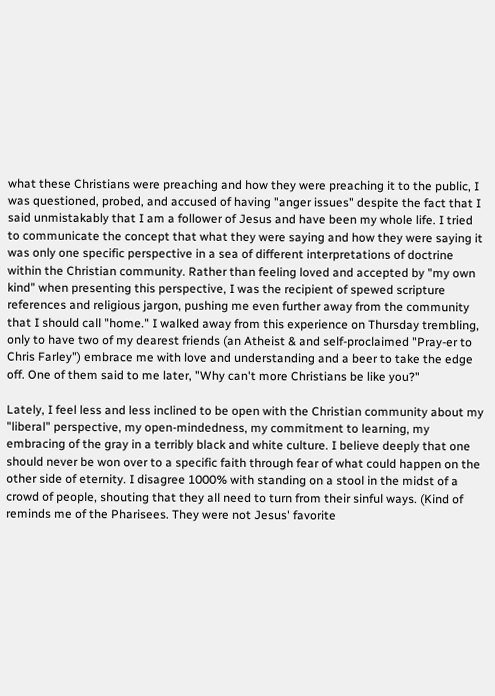what these Christians were preaching and how they were preaching it to the public, I was questioned, probed, and accused of having "anger issues" despite the fact that I said unmistakably that I am a follower of Jesus and have been my whole life. I tried to communicate the concept that what they were saying and how they were saying it was only one specific perspective in a sea of different interpretations of doctrine within the Christian community. Rather than feeling loved and accepted by "my own kind" when presenting this perspective, I was the recipient of spewed scripture references and religious jargon, pushing me even further away from the community that I should call "home." I walked away from this experience on Thursday trembling, only to have two of my dearest friends (an Atheist & and self-proclaimed "Pray-er to Chris Farley") embrace me with love and understanding and a beer to take the edge off. One of them said to me later, "Why can't more Christians be like you?"

Lately, I feel less and less inclined to be open with the Christian community about my "liberal" perspective, my open-mindedness, my commitment to learning, my embracing of the gray in a terribly black and white culture. I believe deeply that one should never be won over to a specific faith through fear of what could happen on the other side of eternity. I disagree 1000% with standing on a stool in the midst of a crowd of people, shouting that they all need to turn from their sinful ways. (Kind of reminds me of the Pharisees. They were not Jesus' favorite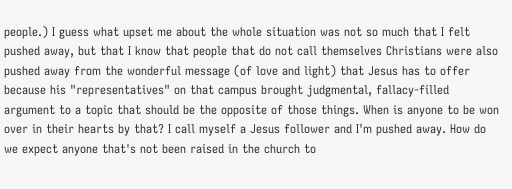people.) I guess what upset me about the whole situation was not so much that I felt pushed away, but that I know that people that do not call themselves Christians were also pushed away from the wonderful message (of love and light) that Jesus has to offer because his "representatives" on that campus brought judgmental, fallacy-filled argument to a topic that should be the opposite of those things. When is anyone to be won over in their hearts by that? I call myself a Jesus follower and I'm pushed away. How do we expect anyone that's not been raised in the church to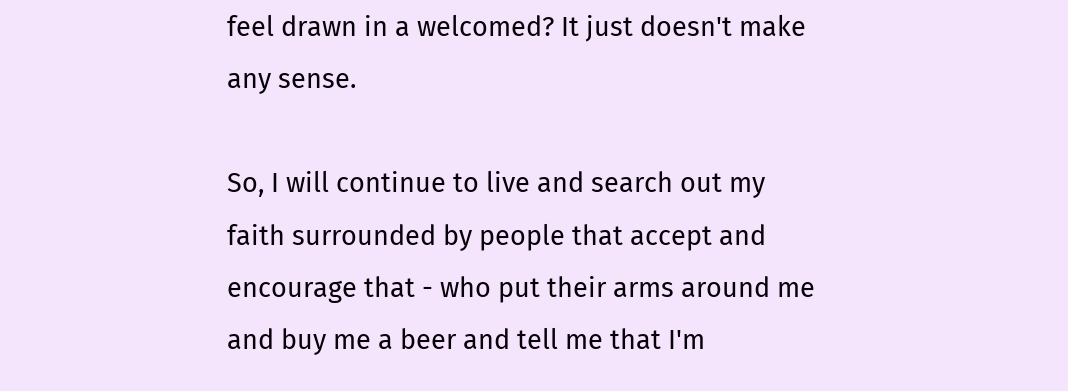feel drawn in a welcomed? It just doesn't make any sense.

So, I will continue to live and search out my faith surrounded by people that accept and encourage that - who put their arms around me and buy me a beer and tell me that I'm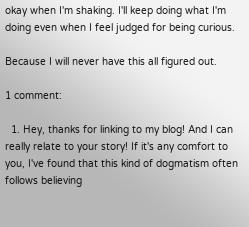okay when I'm shaking. I'll keep doing what I'm doing even when I feel judged for being curious.

Because I will never have this all figured out.

1 comment:

  1. Hey, thanks for linking to my blog! And I can really relate to your story! If it's any comfort to you, I've found that this kind of dogmatism often follows believing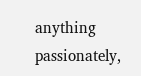anything passionately,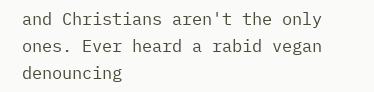and Christians aren't the only ones. Ever heard a rabid vegan denouncing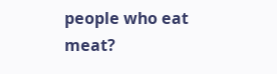people who eat meat?